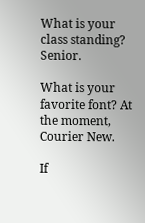What is your class standing? Senior.

What is your favorite font? At the moment, Courier New.

If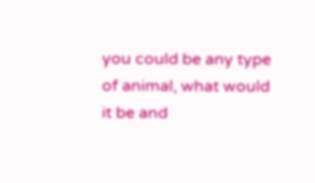you could be any type of animal, what would it be and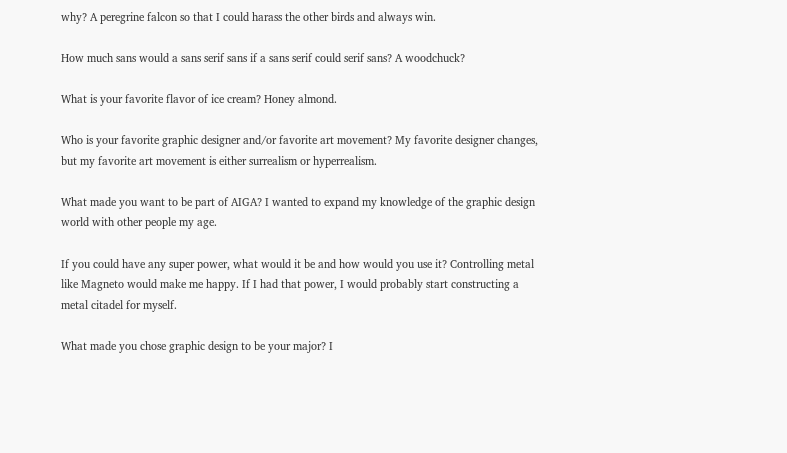why? A peregrine falcon so that I could harass the other birds and always win.

How much sans would a sans serif sans if a sans serif could serif sans? A woodchuck?

What is your favorite flavor of ice cream? Honey almond.

Who is your favorite graphic designer and/or favorite art movement? My favorite designer changes, but my favorite art movement is either surrealism or hyperrealism.

What made you want to be part of AIGA? I wanted to expand my knowledge of the graphic design world with other people my age.

If you could have any super power, what would it be and how would you use it? Controlling metal like Magneto would make me happy. If I had that power, I would probably start constructing a metal citadel for myself.

What made you chose graphic design to be your major? I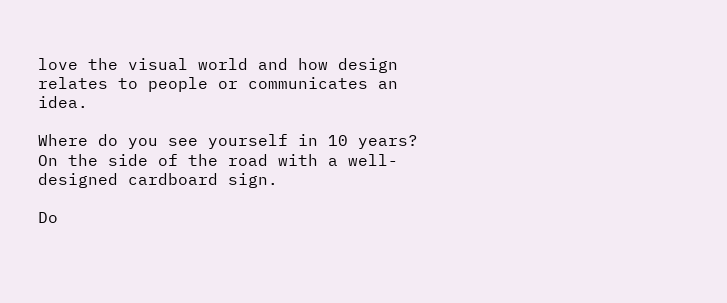love the visual world and how design relates to people or communicates an idea.

Where do you see yourself in 10 years? On the side of the road with a well-designed cardboard sign.

Do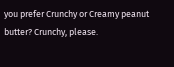you prefer Crunchy or Creamy peanut butter? Crunchy, please.